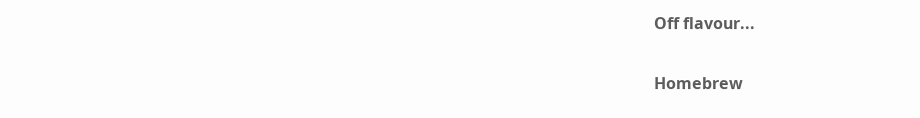Off flavour...

Homebrew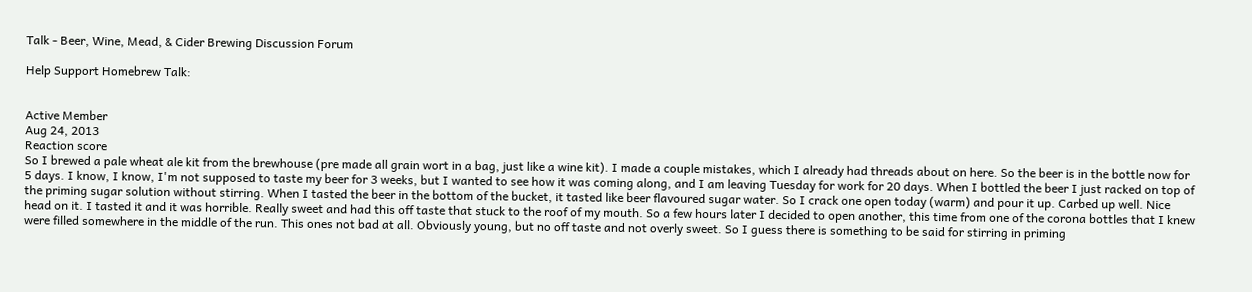Talk - Beer, Wine, Mead, & Cider Brewing Discussion Forum

Help Support Homebrew Talk:


Active Member
Aug 24, 2013
Reaction score
So I brewed a pale wheat ale kit from the brewhouse (pre made all grain wort in a bag, just like a wine kit). I made a couple mistakes, which I already had threads about on here. So the beer is in the bottle now for 5 days. I know, I know, I'm not supposed to taste my beer for 3 weeks, but I wanted to see how it was coming along, and I am leaving Tuesday for work for 20 days. When I bottled the beer I just racked on top of the priming sugar solution without stirring. When I tasted the beer in the bottom of the bucket, it tasted like beer flavoured sugar water. So I crack one open today (warm) and pour it up. Carbed up well. Nice head on it. I tasted it and it was horrible. Really sweet and had this off taste that stuck to the roof of my mouth. So a few hours later I decided to open another, this time from one of the corona bottles that I knew were filled somewhere in the middle of the run. This ones not bad at all. Obviously young, but no off taste and not overly sweet. So I guess there is something to be said for stirring in priming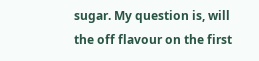sugar. My question is, will the off flavour on the first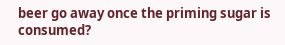beer go away once the priming sugar is consumed?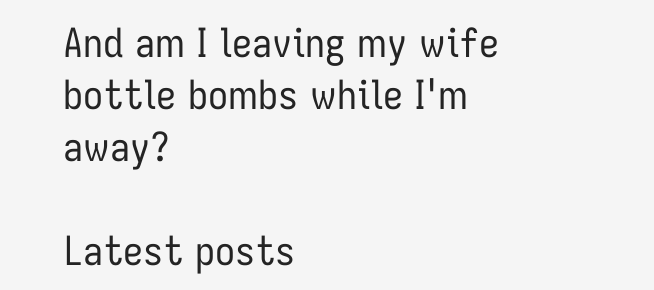And am I leaving my wife bottle bombs while I'm away?

Latest posts